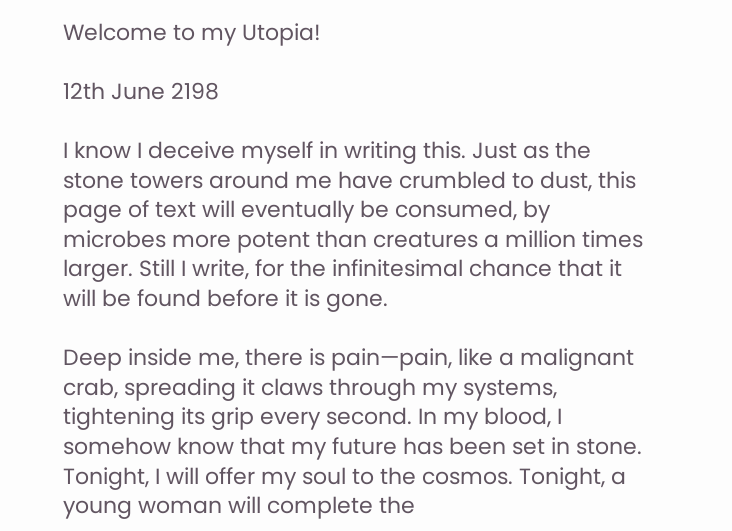Welcome to my Utopia!

12th June 2198

I know I deceive myself in writing this. Just as the stone towers around me have crumbled to dust, this page of text will eventually be consumed, by microbes more potent than creatures a million times larger. Still I write, for the infinitesimal chance that it will be found before it is gone.

Deep inside me, there is pain—pain, like a malignant crab, spreading it claws through my systems, tightening its grip every second. In my blood, I somehow know that my future has been set in stone. Tonight, I will offer my soul to the cosmos. Tonight, a young woman will complete the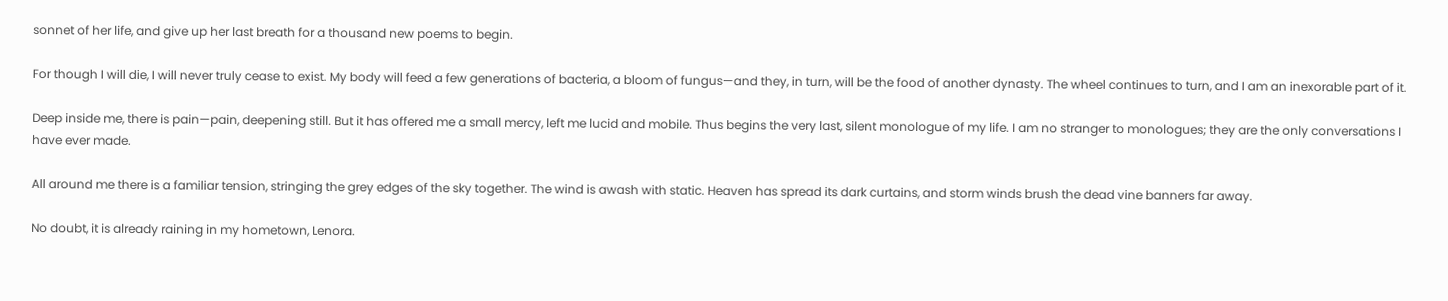sonnet of her life, and give up her last breath for a thousand new poems to begin.

For though I will die, I will never truly cease to exist. My body will feed a few generations of bacteria, a bloom of fungus—and they, in turn, will be the food of another dynasty. The wheel continues to turn, and I am an inexorable part of it.

Deep inside me, there is pain—pain, deepening still. But it has offered me a small mercy, left me lucid and mobile. Thus begins the very last, silent monologue of my life. I am no stranger to monologues; they are the only conversations I have ever made.

All around me there is a familiar tension, stringing the grey edges of the sky together. The wind is awash with static. Heaven has spread its dark curtains, and storm winds brush the dead vine banners far away.

No doubt, it is already raining in my hometown, Lenora.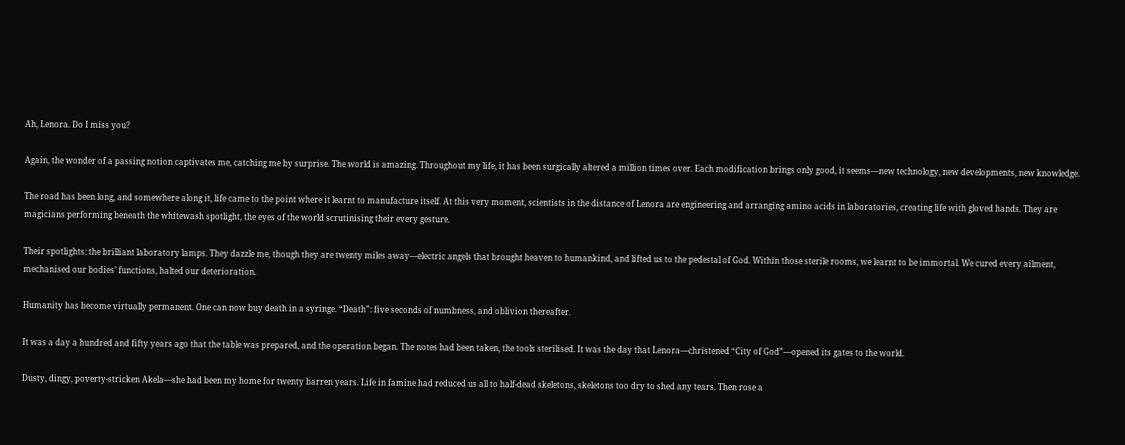Ah, Lenora. Do I miss you?

Again, the wonder of a passing notion captivates me, catching me by surprise. The world is amazing. Throughout my life, it has been surgically altered a million times over. Each modification brings only good, it seems—new technology, new developments, new knowledge.

The road has been long, and somewhere along it, life came to the point where it learnt to manufacture itself. At this very moment, scientists in the distance of Lenora are engineering and arranging amino acids in laboratories, creating life with gloved hands. They are magicians performing beneath the whitewash spotlight, the eyes of the world scrutinising their every gesture.

Their spotlights: the brilliant laboratory lamps. They dazzle me, though they are twenty miles away—electric angels that brought heaven to humankind, and lifted us to the pedestal of God. Within those sterile rooms, we learnt to be immortal. We cured every ailment, mechanised our bodies’ functions, halted our deterioration.

Humanity has become virtually permanent. One can now buy death in a syringe. “Death”: five seconds of numbness, and oblivion thereafter.

It was a day a hundred and fifty years ago that the table was prepared, and the operation began. The notes had been taken, the tools sterilised. It was the day that Lenora—christened “City of God”—opened its gates to the world.

Dusty, dingy, poverty-stricken Akela—she had been my home for twenty barren years. Life in famine had reduced us all to half-dead skeletons, skeletons too dry to shed any tears. Then rose a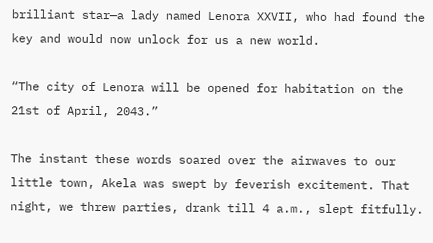brilliant star—a lady named Lenora XXVII, who had found the key and would now unlock for us a new world.

“The city of Lenora will be opened for habitation on the 21st of April, 2043.”

The instant these words soared over the airwaves to our little town, Akela was swept by feverish excitement. That night, we threw parties, drank till 4 a.m., slept fitfully.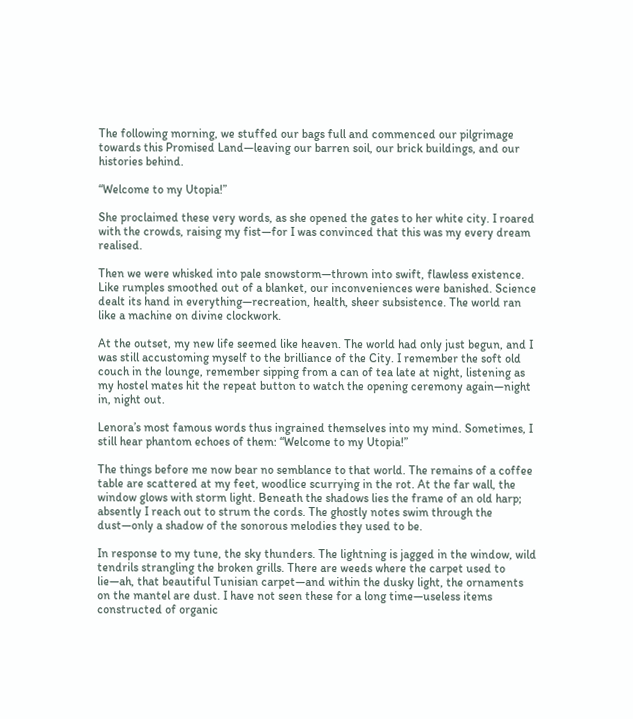The following morning, we stuffed our bags full and commenced our pilgrimage towards this Promised Land—leaving our barren soil, our brick buildings, and our histories behind.

“Welcome to my Utopia!”

She proclaimed these very words, as she opened the gates to her white city. I roared with the crowds, raising my fist—for I was convinced that this was my every dream realised.

Then we were whisked into pale snowstorm—thrown into swift, flawless existence. Like rumples smoothed out of a blanket, our inconveniences were banished. Science dealt its hand in everything—recreation, health, sheer subsistence. The world ran like a machine on divine clockwork.

At the outset, my new life seemed like heaven. The world had only just begun, and I was still accustoming myself to the brilliance of the City. I remember the soft old couch in the lounge, remember sipping from a can of tea late at night, listening as my hostel mates hit the repeat button to watch the opening ceremony again—night in, night out.

Lenora’s most famous words thus ingrained themselves into my mind. Sometimes, I still hear phantom echoes of them: “Welcome to my Utopia!”

The things before me now bear no semblance to that world. The remains of a coffee table are scattered at my feet, woodlice scurrying in the rot. At the far wall, the window glows with storm light. Beneath the shadows lies the frame of an old harp; absently I reach out to strum the cords. The ghostly notes swim through the dust—only a shadow of the sonorous melodies they used to be.

In response to my tune, the sky thunders. The lightning is jagged in the window, wild tendrils strangling the broken grills. There are weeds where the carpet used to lie—ah, that beautiful Tunisian carpet—and within the dusky light, the ornaments on the mantel are dust. I have not seen these for a long time—useless items constructed of organic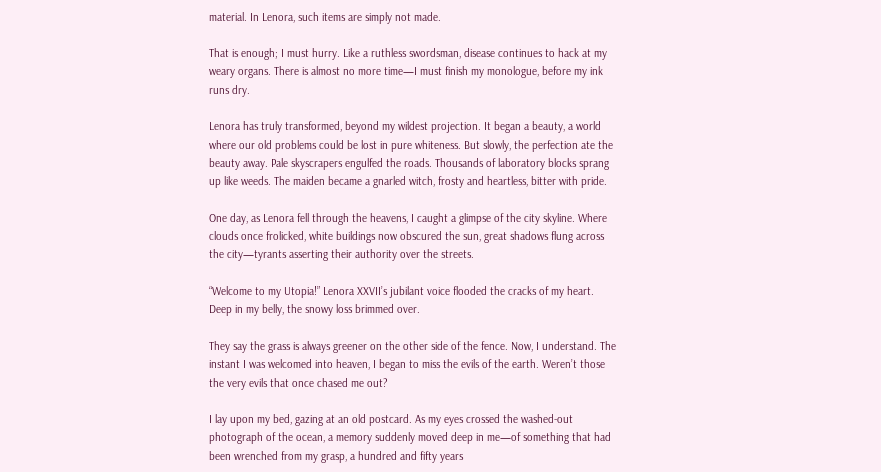material. In Lenora, such items are simply not made.

That is enough; I must hurry. Like a ruthless swordsman, disease continues to hack at my weary organs. There is almost no more time—I must finish my monologue, before my ink runs dry.

Lenora has truly transformed, beyond my wildest projection. It began a beauty, a world where our old problems could be lost in pure whiteness. But slowly, the perfection ate the beauty away. Pale skyscrapers engulfed the roads. Thousands of laboratory blocks sprang up like weeds. The maiden became a gnarled witch, frosty and heartless, bitter with pride.

One day, as Lenora fell through the heavens, I caught a glimpse of the city skyline. Where clouds once frolicked, white buildings now obscured the sun, great shadows flung across the city—tyrants asserting their authority over the streets.

“Welcome to my Utopia!” Lenora XXVII’s jubilant voice flooded the cracks of my heart. Deep in my belly, the snowy loss brimmed over.

They say the grass is always greener on the other side of the fence. Now, I understand. The instant I was welcomed into heaven, I began to miss the evils of the earth. Weren’t those the very evils that once chased me out?

I lay upon my bed, gazing at an old postcard. As my eyes crossed the washed-out photograph of the ocean, a memory suddenly moved deep in me—of something that had been wrenched from my grasp, a hundred and fifty years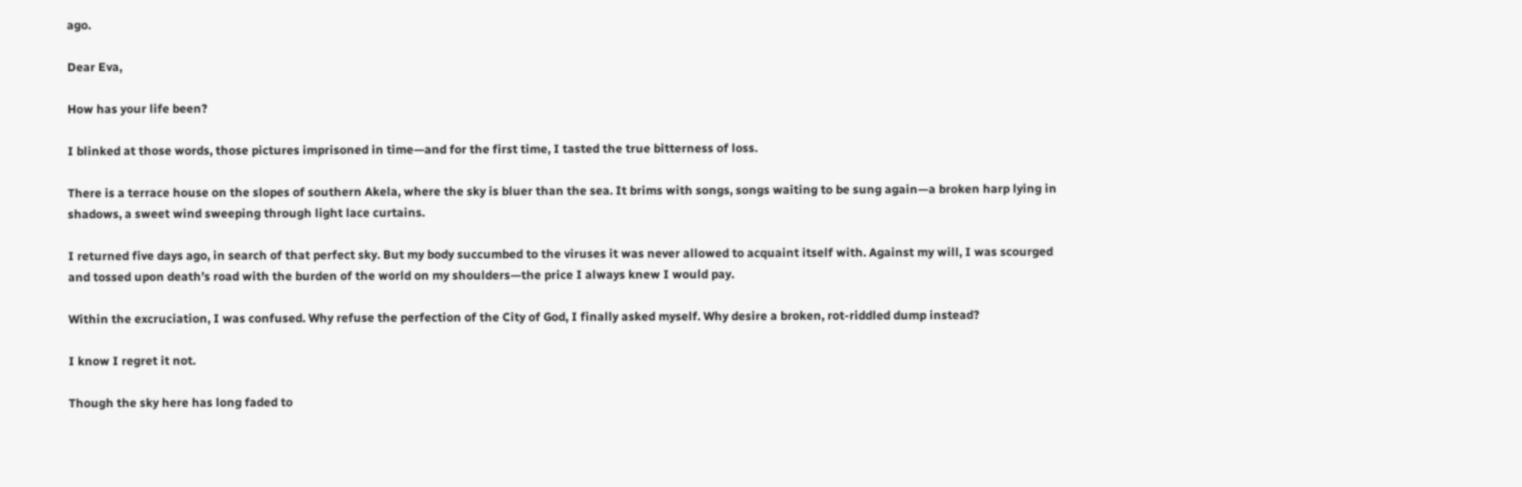ago.

Dear Eva,

How has your life been?

I blinked at those words, those pictures imprisoned in time—and for the first time, I tasted the true bitterness of loss.

There is a terrace house on the slopes of southern Akela, where the sky is bluer than the sea. It brims with songs, songs waiting to be sung again—a broken harp lying in shadows, a sweet wind sweeping through light lace curtains.

I returned five days ago, in search of that perfect sky. But my body succumbed to the viruses it was never allowed to acquaint itself with. Against my will, I was scourged and tossed upon death’s road with the burden of the world on my shoulders—the price I always knew I would pay.

Within the excruciation, I was confused. Why refuse the perfection of the City of God, I finally asked myself. Why desire a broken, rot-riddled dump instead?

I know I regret it not.

Though the sky here has long faded to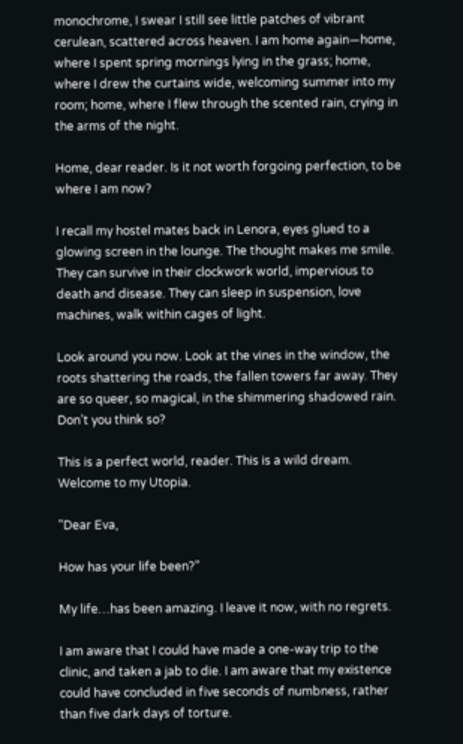monochrome, I swear I still see little patches of vibrant cerulean, scattered across heaven. I am home again—home, where I spent spring mornings lying in the grass; home, where I drew the curtains wide, welcoming summer into my room; home, where I flew through the scented rain, crying in the arms of the night.

Home, dear reader. Is it not worth forgoing perfection, to be where I am now?

I recall my hostel mates back in Lenora, eyes glued to a glowing screen in the lounge. The thought makes me smile. They can survive in their clockwork world, impervious to death and disease. They can sleep in suspension, love machines, walk within cages of light.

Look around you now. Look at the vines in the window, the roots shattering the roads, the fallen towers far away. They are so queer, so magical, in the shimmering shadowed rain. Don’t you think so?

This is a perfect world, reader. This is a wild dream. Welcome to my Utopia.

"Dear Eva,

How has your life been?”

My life…has been amazing. I leave it now, with no regrets.

I am aware that I could have made a one-way trip to the clinic, and taken a jab to die. I am aware that my existence could have concluded in five seconds of numbness, rather than five dark days of torture.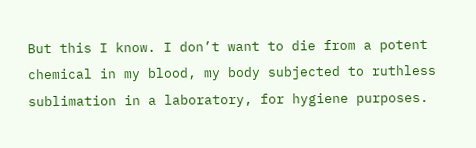But this I know. I don’t want to die from a potent chemical in my blood, my body subjected to ruthless sublimation in a laboratory, for hygiene purposes.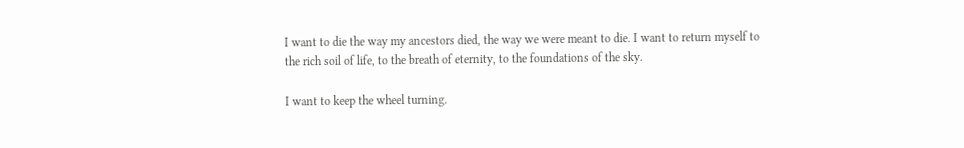I want to die the way my ancestors died, the way we were meant to die. I want to return myself to the rich soil of life, to the breath of eternity, to the foundations of the sky.

I want to keep the wheel turning.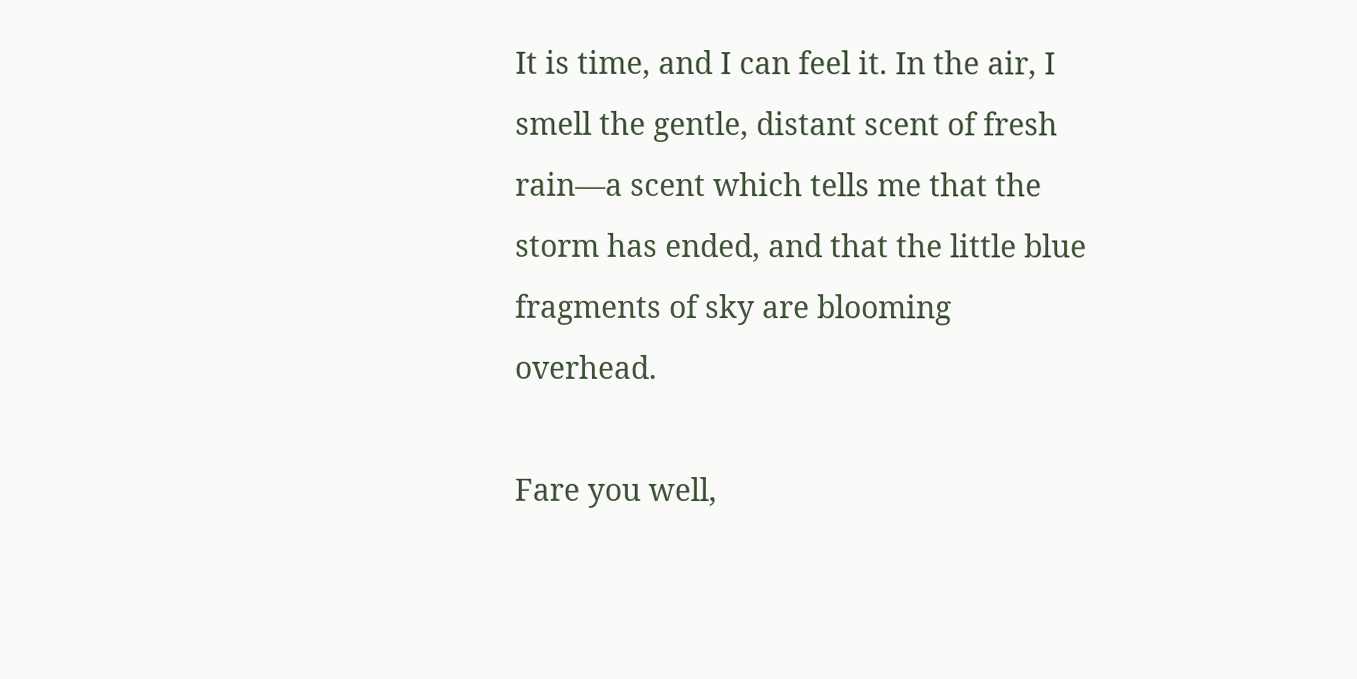It is time, and I can feel it. In the air, I smell the gentle, distant scent of fresh rain—a scent which tells me that the storm has ended, and that the little blue fragments of sky are blooming overhead.

Fare you well,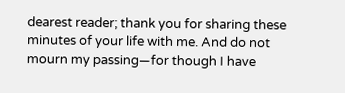dearest reader; thank you for sharing these minutes of your life with me. And do not mourn my passing—for though I have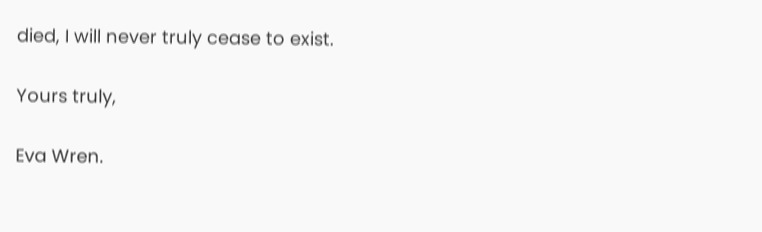died, I will never truly cease to exist.

Yours truly,

Eva Wren.